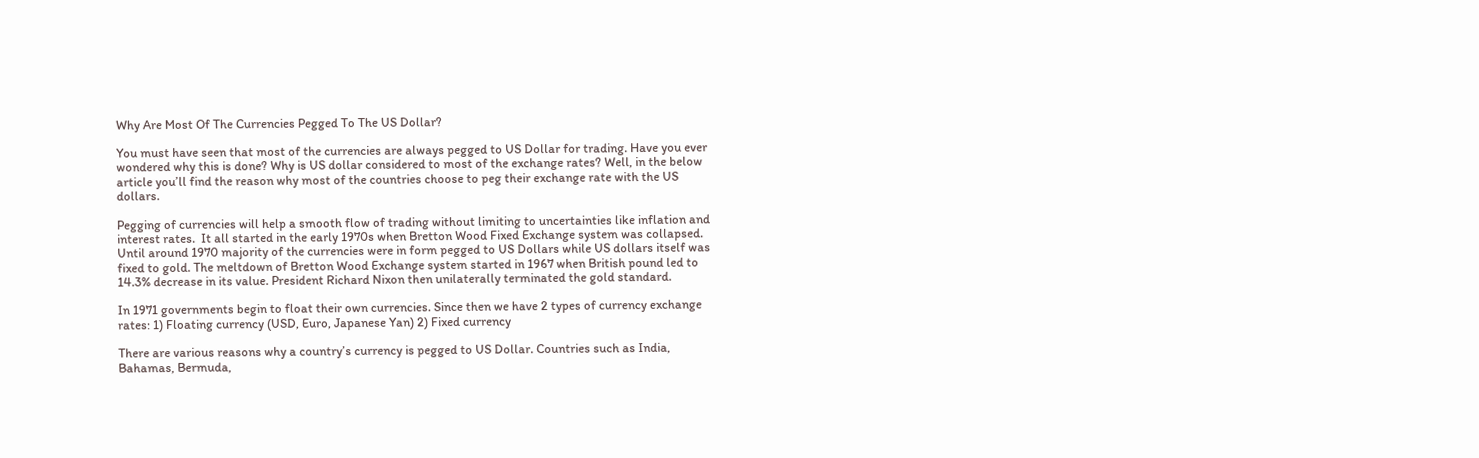Why Are Most Of The Currencies Pegged To The US Dollar?

You must have seen that most of the currencies are always pegged to US Dollar for trading. Have you ever wondered why this is done? Why is US dollar considered to most of the exchange rates? Well, in the below article you’ll find the reason why most of the countries choose to peg their exchange rate with the US dollars.

Pegging of currencies will help a smooth flow of trading without limiting to uncertainties like inflation and interest rates.  It all started in the early 1970s when Bretton Wood Fixed Exchange system was collapsed. Until around 1970 majority of the currencies were in form pegged to US Dollars while US dollars itself was fixed to gold. The meltdown of Bretton Wood Exchange system started in 1967 when British pound led to 14.3% decrease in its value. President Richard Nixon then unilaterally terminated the gold standard.

In 1971 governments begin to float their own currencies. Since then we have 2 types of currency exchange rates: 1) Floating currency (USD, Euro, Japanese Yan) 2) Fixed currency

There are various reasons why a country’s currency is pegged to US Dollar. Countries such as India, Bahamas, Bermuda,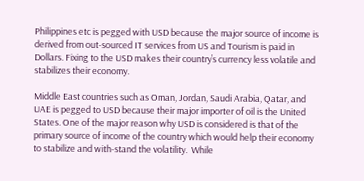Philippines etc is pegged with USD because the major source of income is derived from out-sourced IT services from US and Tourism is paid in Dollars. Fixing to the USD makes their country’s currency less volatile and stabilizes their economy.

Middle East countries such as Oman, Jordan, Saudi Arabia, Qatar, and UAE is pegged to USD because their major importer of oil is the United States. One of the major reason why USD is considered is that of the primary source of income of the country which would help their economy to stabilize and with-stand the volatility.  While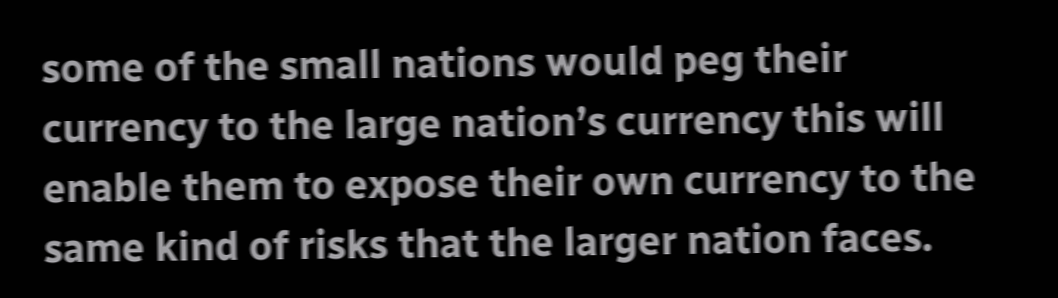some of the small nations would peg their currency to the large nation’s currency this will enable them to expose their own currency to the same kind of risks that the larger nation faces.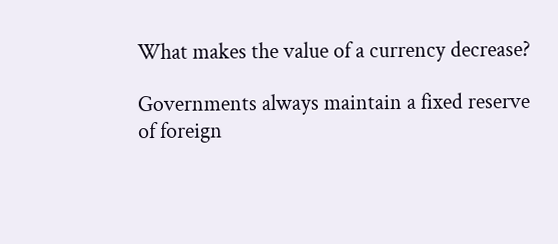What makes the value of a currency decrease?

Governments always maintain a fixed reserve of foreign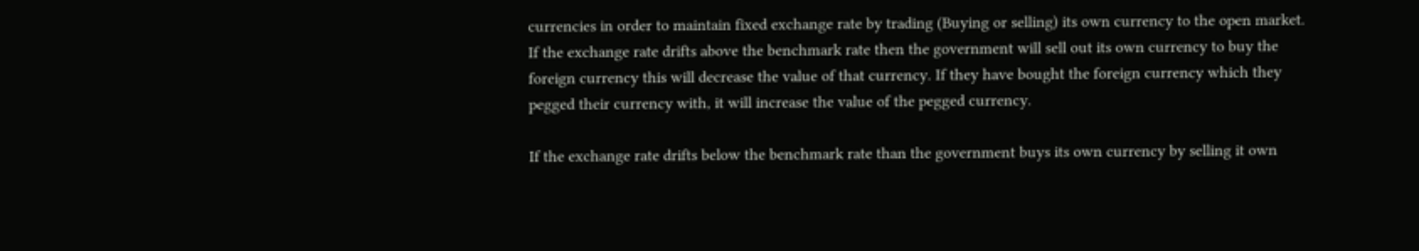currencies in order to maintain fixed exchange rate by trading (Buying or selling) its own currency to the open market. If the exchange rate drifts above the benchmark rate then the government will sell out its own currency to buy the foreign currency this will decrease the value of that currency. If they have bought the foreign currency which they pegged their currency with, it will increase the value of the pegged currency.

If the exchange rate drifts below the benchmark rate than the government buys its own currency by selling it own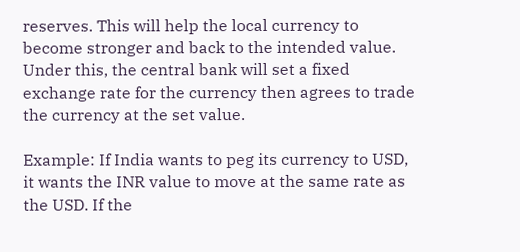reserves. This will help the local currency to become stronger and back to the intended value. Under this, the central bank will set a fixed exchange rate for the currency then agrees to trade the currency at the set value.

Example: If India wants to peg its currency to USD, it wants the INR value to move at the same rate as the USD. If the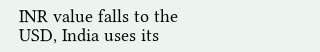INR value falls to the USD, India uses its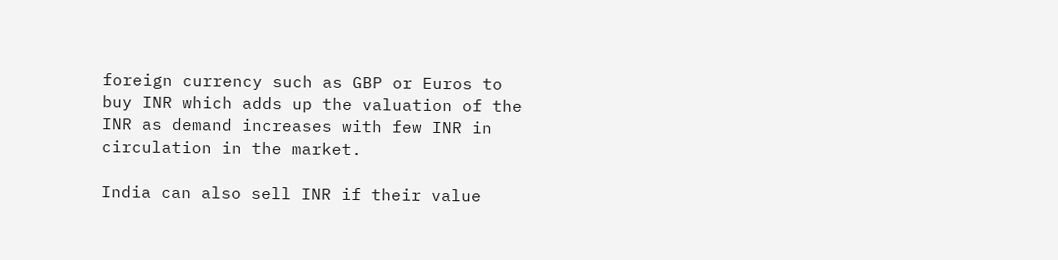foreign currency such as GBP or Euros to buy INR which adds up the valuation of the INR as demand increases with few INR in circulation in the market.

India can also sell INR if their value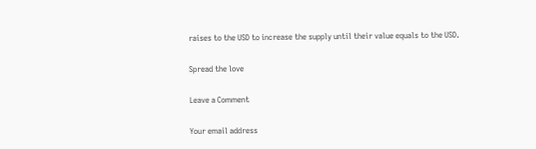raises to the USD to increase the supply until their value equals to the USD.

Spread the love

Leave a Comment

Your email address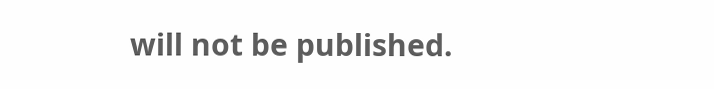will not be published.